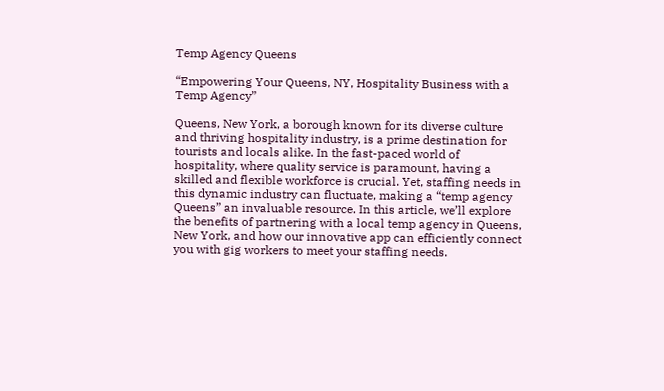Temp Agency Queens

“Empowering Your Queens, NY, Hospitality Business with a Temp Agency”

Queens, New York, a borough known for its diverse culture and thriving hospitality industry, is a prime destination for tourists and locals alike. In the fast-paced world of hospitality, where quality service is paramount, having a skilled and flexible workforce is crucial. Yet, staffing needs in this dynamic industry can fluctuate, making a “temp agency Queens” an invaluable resource. In this article, we’ll explore the benefits of partnering with a local temp agency in Queens, New York, and how our innovative app can efficiently connect you with gig workers to meet your staffing needs.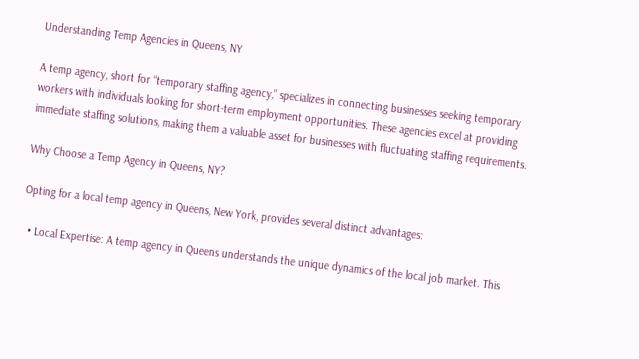Understanding Temp Agencies in Queens, NY

A temp agency, short for “temporary staffing agency,” specializes in connecting businesses seeking temporary workers with individuals looking for short-term employment opportunities. These agencies excel at providing immediate staffing solutions, making them a valuable asset for businesses with fluctuating staffing requirements.

Why Choose a Temp Agency in Queens, NY?

Opting for a local temp agency in Queens, New York, provides several distinct advantages:

  • Local Expertise: A temp agency in Queens understands the unique dynamics of the local job market. This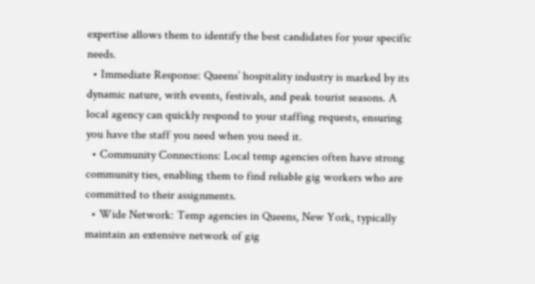expertise allows them to identify the best candidates for your specific needs.
  • Immediate Response: Queens’ hospitality industry is marked by its dynamic nature, with events, festivals, and peak tourist seasons. A local agency can quickly respond to your staffing requests, ensuring you have the staff you need when you need it.
  • Community Connections: Local temp agencies often have strong community ties, enabling them to find reliable gig workers who are committed to their assignments.
  • Wide Network: Temp agencies in Queens, New York, typically maintain an extensive network of gig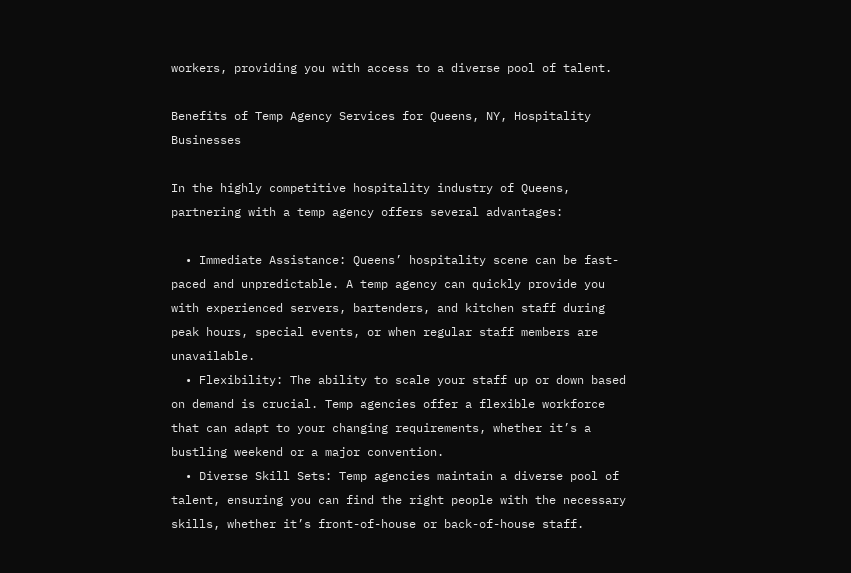workers, providing you with access to a diverse pool of talent.

Benefits of Temp Agency Services for Queens, NY, Hospitality Businesses

In the highly competitive hospitality industry of Queens, partnering with a temp agency offers several advantages:

  • Immediate Assistance: Queens’ hospitality scene can be fast-paced and unpredictable. A temp agency can quickly provide you with experienced servers, bartenders, and kitchen staff during peak hours, special events, or when regular staff members are unavailable.
  • Flexibility: The ability to scale your staff up or down based on demand is crucial. Temp agencies offer a flexible workforce that can adapt to your changing requirements, whether it’s a bustling weekend or a major convention.
  • Diverse Skill Sets: Temp agencies maintain a diverse pool of talent, ensuring you can find the right people with the necessary skills, whether it’s front-of-house or back-of-house staff.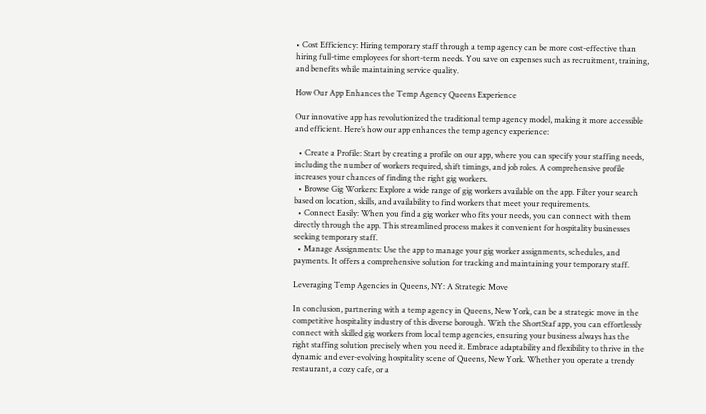• Cost Efficiency: Hiring temporary staff through a temp agency can be more cost-effective than hiring full-time employees for short-term needs. You save on expenses such as recruitment, training, and benefits while maintaining service quality.

How Our App Enhances the Temp Agency Queens Experience

Our innovative app has revolutionized the traditional temp agency model, making it more accessible and efficient. Here’s how our app enhances the temp agency experience:

  • Create a Profile: Start by creating a profile on our app, where you can specify your staffing needs, including the number of workers required, shift timings, and job roles. A comprehensive profile increases your chances of finding the right gig workers.
  • Browse Gig Workers: Explore a wide range of gig workers available on the app. Filter your search based on location, skills, and availability to find workers that meet your requirements.
  • Connect Easily: When you find a gig worker who fits your needs, you can connect with them directly through the app. This streamlined process makes it convenient for hospitality businesses seeking temporary staff.
  • Manage Assignments: Use the app to manage your gig worker assignments, schedules, and payments. It offers a comprehensive solution for tracking and maintaining your temporary staff.

Leveraging Temp Agencies in Queens, NY: A Strategic Move

In conclusion, partnering with a temp agency in Queens, New York, can be a strategic move in the competitive hospitality industry of this diverse borough. With the ShortStaf app, you can effortlessly connect with skilled gig workers from local temp agencies, ensuring your business always has the right staffing solution precisely when you need it. Embrace adaptability and flexibility to thrive in the dynamic and ever-evolving hospitality scene of Queens, New York. Whether you operate a trendy restaurant, a cozy cafe, or a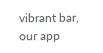vibrant bar, our app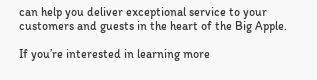can help you deliver exceptional service to your customers and guests in the heart of the Big Apple.

If you’re interested in learning more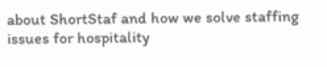about ShortStaf and how we solve staffing issues for hospitality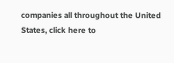companies all throughout the United States, click here to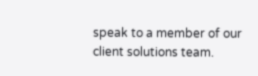speak to a member of our client solutions team.